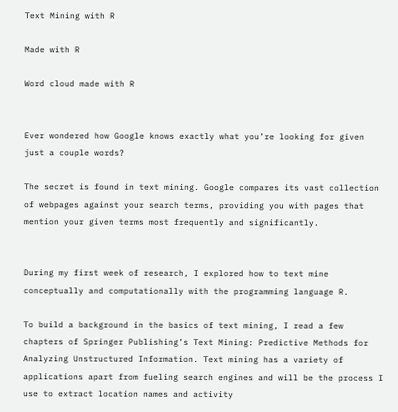Text Mining with R

Made with R

Word cloud made with R


Ever wondered how Google knows exactly what you’re looking for given just a couple words?

The secret is found in text mining. Google compares its vast collection of webpages against your search terms, providing you with pages that mention your given terms most frequently and significantly.


During my first week of research, I explored how to text mine conceptually and computationally with the programming language R.

To build a background in the basics of text mining, I read a few chapters of Springer Publishing’s Text Mining: Predictive Methods for Analyzing Unstructured Information. Text mining has a variety of applications apart from fueling search engines and will be the process I use to extract location names and activity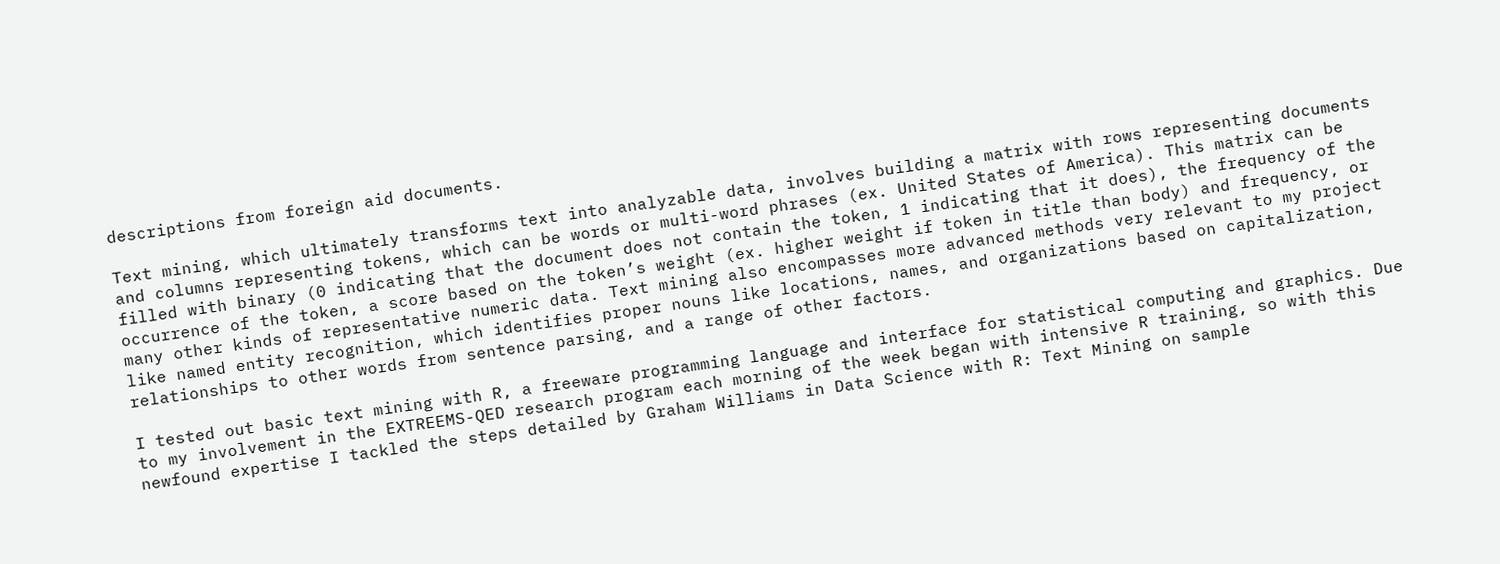descriptions from foreign aid documents.

Text mining, which ultimately transforms text into analyzable data, involves building a matrix with rows representing documents and columns representing tokens, which can be words or multi-word phrases (ex. United States of America). This matrix can be filled with binary (0 indicating that the document does not contain the token, 1 indicating that it does), the frequency of the occurrence of the token, a score based on the token’s weight (ex. higher weight if token in title than body) and frequency, or many other kinds of representative numeric data. Text mining also encompasses more advanced methods very relevant to my project like named entity recognition, which identifies proper nouns like locations, names, and organizations based on capitalization, relationships to other words from sentence parsing, and a range of other factors.

I tested out basic text mining with R, a freeware programming language and interface for statistical computing and graphics. Due to my involvement in the EXTREEMS-QED research program each morning of the week began with intensive R training, so with this newfound expertise I tackled the steps detailed by Graham Williams in Data Science with R: Text Mining on sample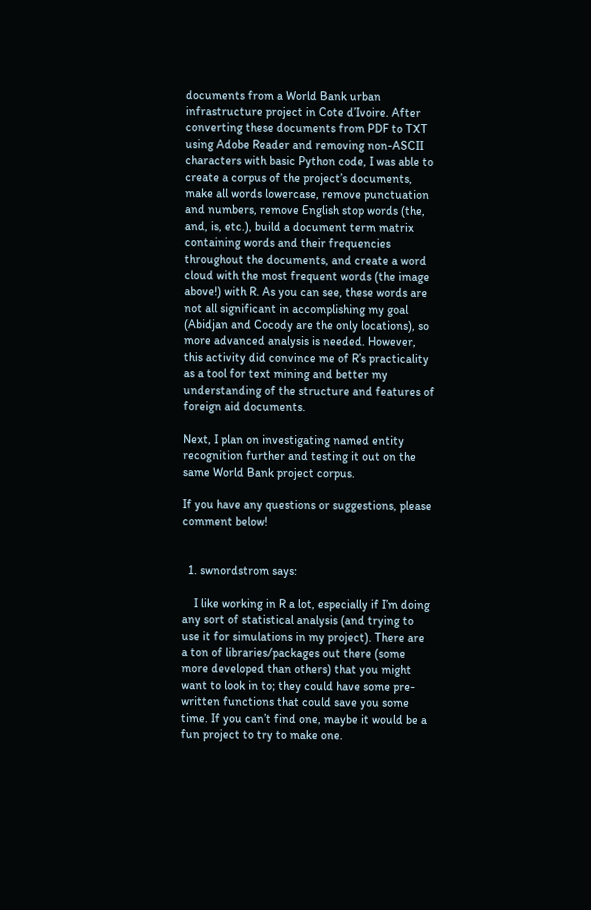documents from a World Bank urban infrastructure project in Cote d’Ivoire. After converting these documents from PDF to TXT using Adobe Reader and removing non-ASCII characters with basic Python code, I was able to create a corpus of the project’s documents, make all words lowercase, remove punctuation and numbers, remove English stop words (the, and, is, etc.), build a document term matrix containing words and their frequencies throughout the documents, and create a word cloud with the most frequent words (the image above!) with R. As you can see, these words are not all significant in accomplishing my goal (Abidjan and Cocody are the only locations), so more advanced analysis is needed. However, this activity did convince me of R’s practicality as a tool for text mining and better my understanding of the structure and features of foreign aid documents.

Next, I plan on investigating named entity recognition further and testing it out on the same World Bank project corpus.

If you have any questions or suggestions, please comment below!


  1. swnordstrom says:

    I like working in R a lot, especially if I’m doing any sort of statistical analysis (and trying to use it for simulations in my project). There are a ton of libraries/packages out there (some more developed than others) that you might want to look in to; they could have some pre-written functions that could save you some time. If you can’t find one, maybe it would be a fun project to try to make one.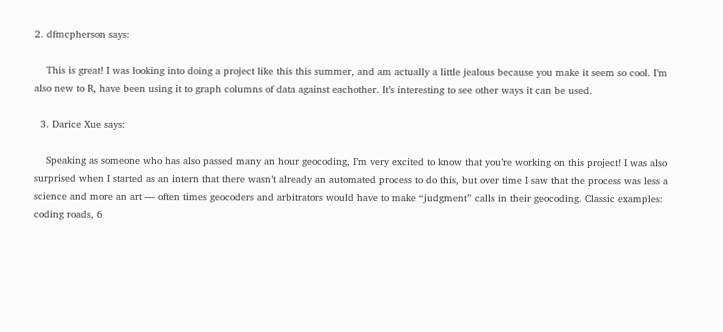2. dfmcpherson says:

    This is great! I was looking into doing a project like this this summer, and am actually a little jealous because you make it seem so cool. I’m also new to R, have been using it to graph columns of data against eachother. It’s interesting to see other ways it can be used.

  3. Darice Xue says:

    Speaking as someone who has also passed many an hour geocoding, I’m very excited to know that you’re working on this project! I was also surprised when I started as an intern that there wasn’t already an automated process to do this, but over time I saw that the process was less a science and more an art — often times geocoders and arbitrators would have to make “judgment” calls in their geocoding. Classic examples: coding roads, 6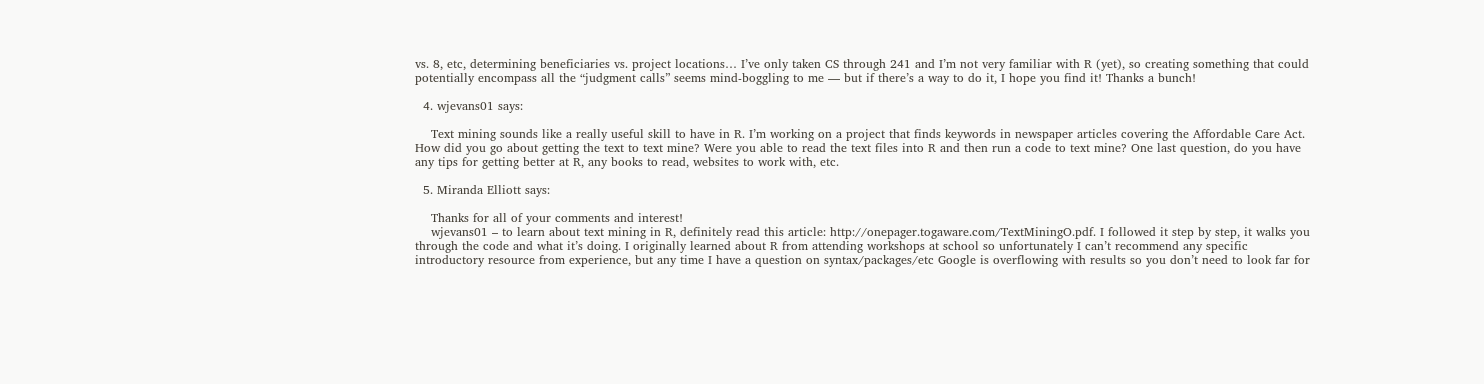vs. 8, etc, determining beneficiaries vs. project locations… I’ve only taken CS through 241 and I’m not very familiar with R (yet), so creating something that could potentially encompass all the “judgment calls” seems mind-boggling to me — but if there’s a way to do it, I hope you find it! Thanks a bunch!

  4. wjevans01 says:

    Text mining sounds like a really useful skill to have in R. I’m working on a project that finds keywords in newspaper articles covering the Affordable Care Act. How did you go about getting the text to text mine? Were you able to read the text files into R and then run a code to text mine? One last question, do you have any tips for getting better at R, any books to read, websites to work with, etc.

  5. Miranda Elliott says:

    Thanks for all of your comments and interest!
    wjevans01 – to learn about text mining in R, definitely read this article: http://onepager.togaware.com/TextMiningO.pdf. I followed it step by step, it walks you through the code and what it’s doing. I originally learned about R from attending workshops at school so unfortunately I can’t recommend any specific introductory resource from experience, but any time I have a question on syntax/packages/etc Google is overflowing with results so you don’t need to look far for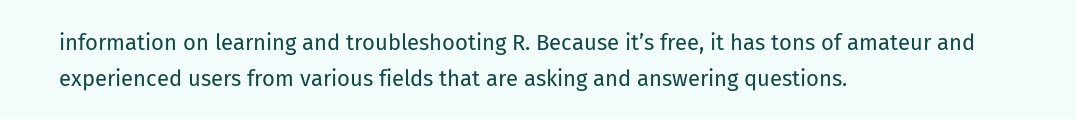information on learning and troubleshooting R. Because it’s free, it has tons of amateur and experienced users from various fields that are asking and answering questions.